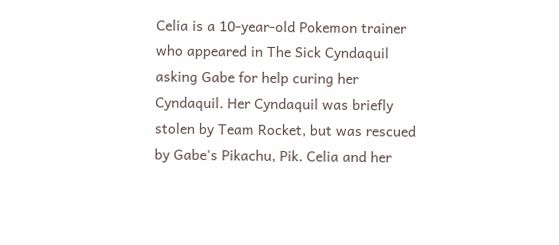Celia is a 10-year-old Pokemon trainer who appeared in The Sick Cyndaquil asking Gabe for help curing her Cyndaquil. Her Cyndaquil was briefly stolen by Team Rocket, but was rescued by Gabe's Pikachu, Pik. Celia and her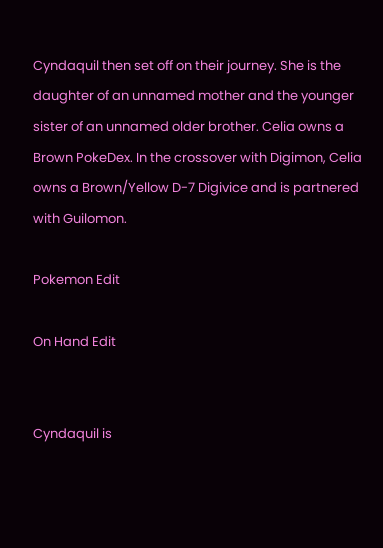Cyndaquil then set off on their journey. She is the daughter of an unnamed mother and the younger sister of an unnamed older brother. Celia owns a Brown PokeDex. In the crossover with Digimon, Celia owns a Brown/Yellow D-7 Digivice and is partnered with Guilomon.

Pokemon Edit

On Hand Edit


Cyndaquil is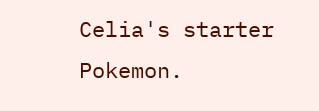Celia's starter Pokemon.